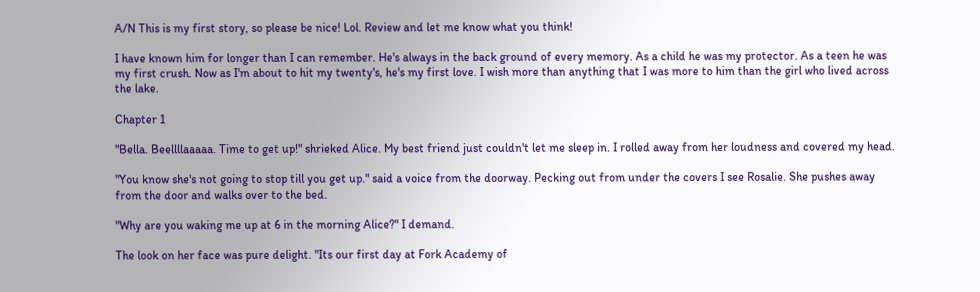A/N This is my first story, so please be nice! Lol. Review and let me know what you think!

I have known him for longer than I can remember. He's always in the back ground of every memory. As a child he was my protector. As a teen he was my first crush. Now as I'm about to hit my twenty's, he's my first love. I wish more than anything that I was more to him than the girl who lived across the lake.

Chapter 1

"Bella. Beellllaaaaa. Time to get up!" shrieked Alice. My best friend just couldn't let me sleep in. I rolled away from her loudness and covered my head.

"You know she's not going to stop till you get up." said a voice from the doorway. Pecking out from under the covers I see Rosalie. She pushes away from the door and walks over to the bed.

"Why are you waking me up at 6 in the morning Alice?" I demand.

The look on her face was pure delight. "Its our first day at Fork Academy of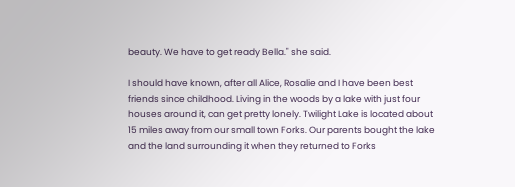beauty. We have to get ready Bella." she said.

I should have known, after all Alice, Rosalie and I have been best friends since childhood. Living in the woods by a lake with just four houses around it, can get pretty lonely. Twilight Lake is located about 15 miles away from our small town Forks. Our parents bought the lake and the land surrounding it when they returned to Forks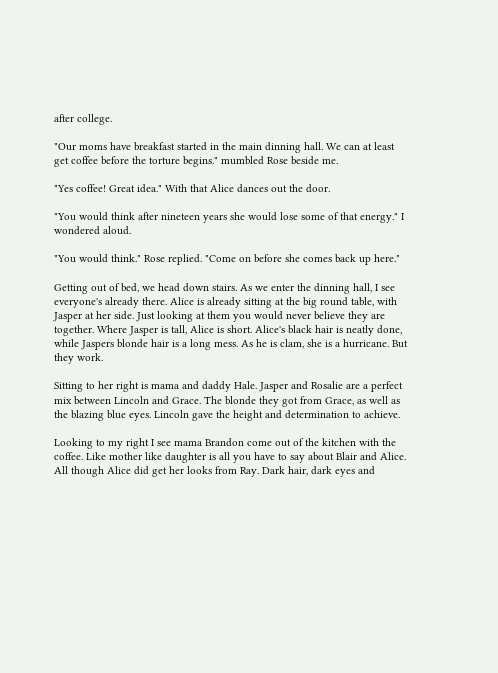after college.

"Our moms have breakfast started in the main dinning hall. We can at least get coffee before the torture begins." mumbled Rose beside me.

"Yes coffee! Great idea." With that Alice dances out the door.

"You would think after nineteen years she would lose some of that energy." I wondered aloud.

"You would think." Rose replied. "Come on before she comes back up here."

Getting out of bed, we head down stairs. As we enter the dinning hall, I see everyone's already there. Alice is already sitting at the big round table, with Jasper at her side. Just looking at them you would never believe they are together. Where Jasper is tall, Alice is short. Alice's black hair is neatly done, while Jaspers blonde hair is a long mess. As he is clam, she is a hurricane. But they work.

Sitting to her right is mama and daddy Hale. Jasper and Rosalie are a perfect mix between Lincoln and Grace. The blonde they got from Grace, as well as the blazing blue eyes. Lincoln gave the height and determination to achieve.

Looking to my right I see mama Brandon come out of the kitchen with the coffee. Like mother like daughter is all you have to say about Blair and Alice. All though Alice did get her looks from Ray. Dark hair, dark eyes and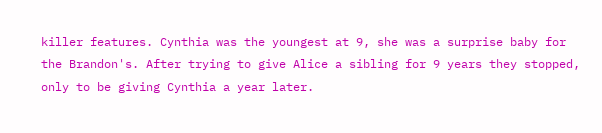killer features. Cynthia was the youngest at 9, she was a surprise baby for the Brandon's. After trying to give Alice a sibling for 9 years they stopped, only to be giving Cynthia a year later.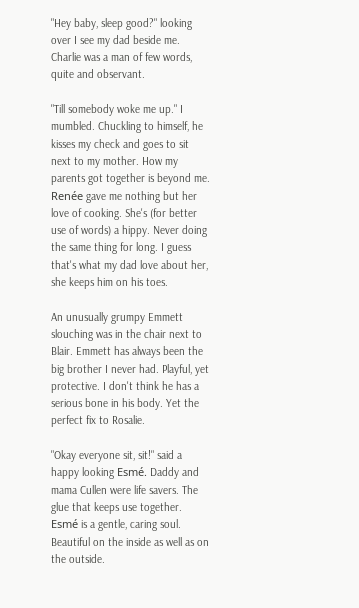"Hey baby, sleep good?" looking over I see my dad beside me. Charlie was a man of few words, quite and observant.

"Till somebody woke me up." I mumbled. Chuckling to himself, he kisses my check and goes to sit next to my mother. How my parents got together is beyond me. Renée gave me nothing but her love of cooking. She's (for better use of words) a hippy. Never doing the same thing for long. I guess that's what my dad love about her, she keeps him on his toes.

An unusually grumpy Emmett slouching was in the chair next to Blair. Emmett has always been the big brother I never had. Playful, yet protective. I don't think he has a serious bone in his body. Yet the perfect fix to Rosalie.

"Okay everyone sit, sit!" said a happy looking Esmé. Daddy and mama Cullen were life savers. The glue that keeps use together. Esmé is a gentle, caring soul. Beautiful on the inside as well as on the outside.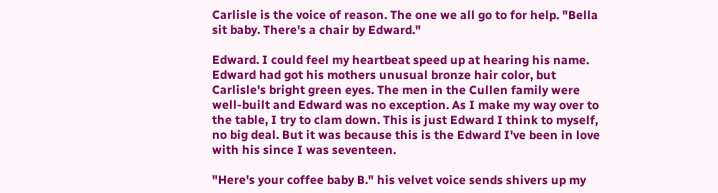Carlisle is the voice of reason. The one we all go to for help. "Bella sit baby. There's a chair by Edward."

Edward. I could feel my heartbeat speed up at hearing his name. Edward had got his mothers unusual bronze hair color, but Carlisle's bright green eyes. The men in the Cullen family were well-built and Edward was no exception. As I make my way over to the table, I try to clam down. This is just Edward I think to myself, no big deal. But it was because this is the Edward I've been in love with his since I was seventeen.

"Here's your coffee baby B." his velvet voice sends shivers up my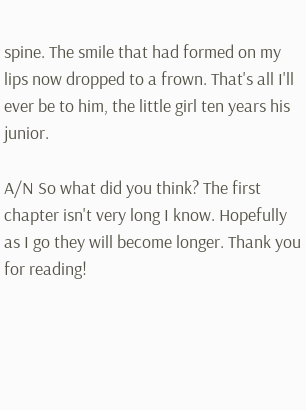spine. The smile that had formed on my lips now dropped to a frown. That's all I'll ever be to him, the little girl ten years his junior.

A/N So what did you think? The first chapter isn't very long I know. Hopefully as I go they will become longer. Thank you for reading!